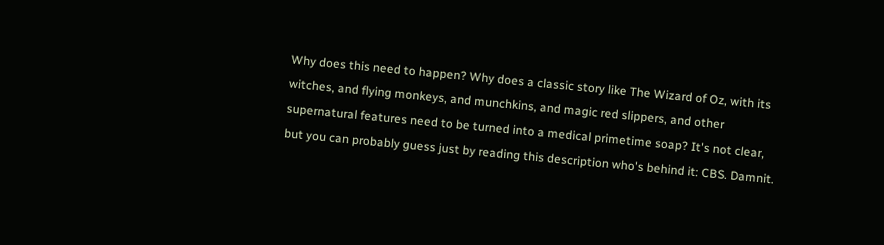Why does this need to happen? Why does a classic story like The Wizard of Oz, with its witches, and flying monkeys, and munchkins, and magic red slippers, and other supernatural features need to be turned into a medical primetime soap? It's not clear, but you can probably guess just by reading this description who's behind it: CBS. Damnit.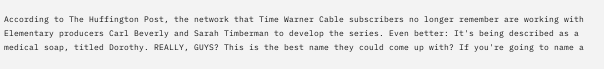According to The Huffington Post, the network that Time Warner Cable subscribers no longer remember are working with Elementary producers Carl Beverly and Sarah Timberman to develop the series. Even better: It's being described as a medical soap, titled Dorothy. REALLY, GUYS? This is the best name they could come up with? If you're going to name a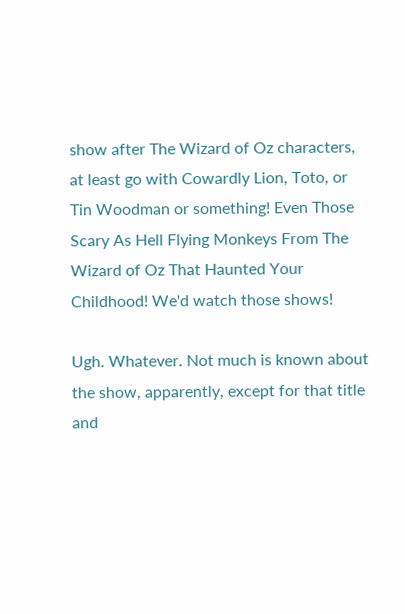show after The Wizard of Oz characters, at least go with Cowardly Lion, Toto, or Tin Woodman or something! Even Those Scary As Hell Flying Monkeys From The Wizard of Oz That Haunted Your Childhood! We'd watch those shows!

Ugh. Whatever. Not much is known about the show, apparently, except for that title and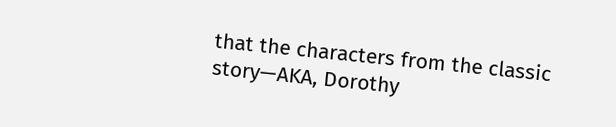that the characters from the classic story—AKA, Dorothy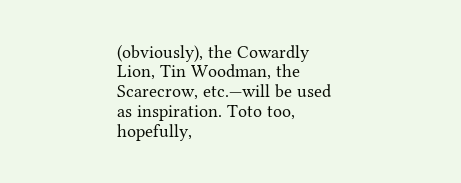(obviously), the Cowardly Lion, Tin Woodman, the Scarecrow, etc.—will be used as inspiration. Toto too, hopefully,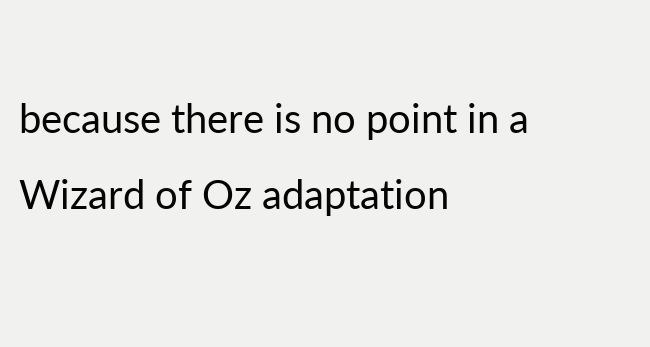because there is no point in a Wizard of Oz adaptation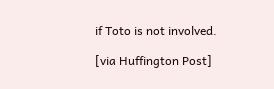if Toto is not involved.

[via Huffington Post]